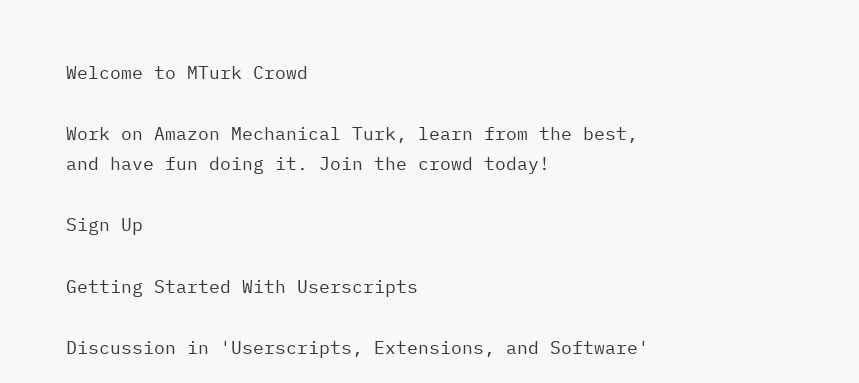Welcome to MTurk Crowd

Work on Amazon Mechanical Turk, learn from the best, and have fun doing it. Join the crowd today!

Sign Up

Getting Started With Userscripts

Discussion in 'Userscripts, Extensions, and Software'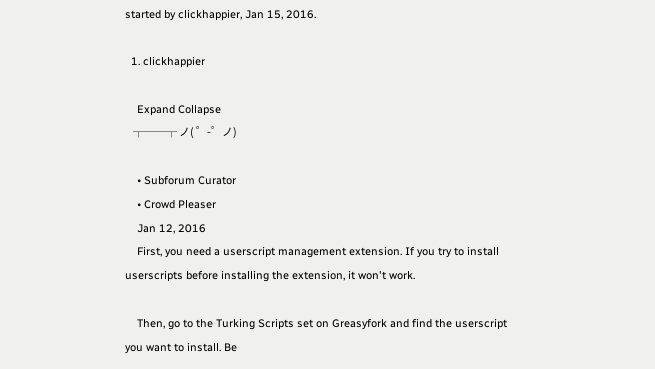started by clickhappier, Jan 15, 2016.

  1. clickhappier

    Expand Collapse
    ┬──┬ ノ( ゜-゜ノ)

    • Subforum Curator
    • Crowd Pleaser
    Jan 12, 2016
    First, you need a userscript management extension. If you try to install userscripts before installing the extension, it won't work.

    Then, go to the Turking Scripts set on Greasyfork and find the userscript you want to install. Be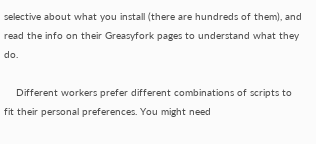selective about what you install (there are hundreds of them), and read the info on their Greasyfork pages to understand what they do.

    Different workers prefer different combinations of scripts to fit their personal preferences. You might need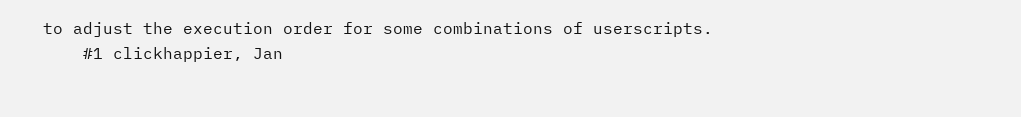to adjust the execution order for some combinations of userscripts.
    #1 clickhappier, Jan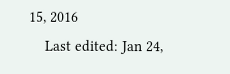15, 2016
    Last edited: Jan 24,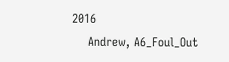2016
    Andrew, A6_Foul_Out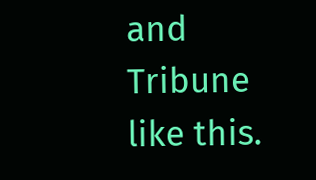and Tribune like this.